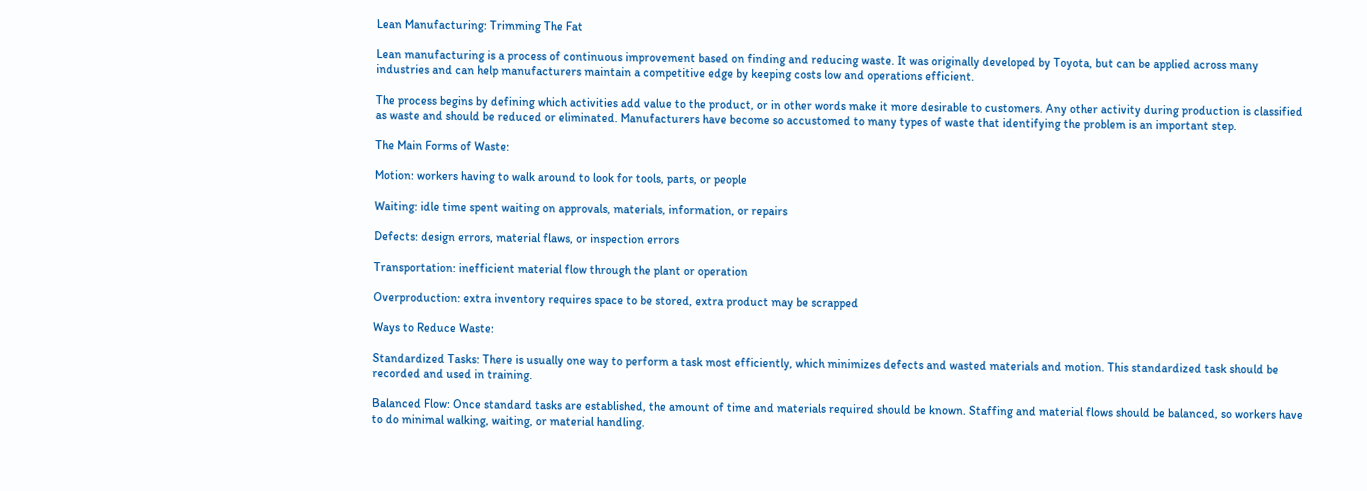Lean Manufacturing: Trimming The Fat

Lean manufacturing is a process of continuous improvement based on finding and reducing waste. It was originally developed by Toyota, but can be applied across many industries and can help manufacturers maintain a competitive edge by keeping costs low and operations efficient.

The process begins by defining which activities add value to the product, or in other words make it more desirable to customers. Any other activity during production is classified as waste and should be reduced or eliminated. Manufacturers have become so accustomed to many types of waste that identifying the problem is an important step.

The Main Forms of Waste:

Motion: workers having to walk around to look for tools, parts, or people

Waiting: idle time spent waiting on approvals, materials, information, or repairs

Defects: design errors, material flaws, or inspection errors

Transportation: inefficient material flow through the plant or operation

Overproduction: extra inventory requires space to be stored, extra product may be scrapped

Ways to Reduce Waste:

Standardized Tasks: There is usually one way to perform a task most efficiently, which minimizes defects and wasted materials and motion. This standardized task should be recorded and used in training.

Balanced Flow: Once standard tasks are established, the amount of time and materials required should be known. Staffing and material flows should be balanced, so workers have to do minimal walking, waiting, or material handling.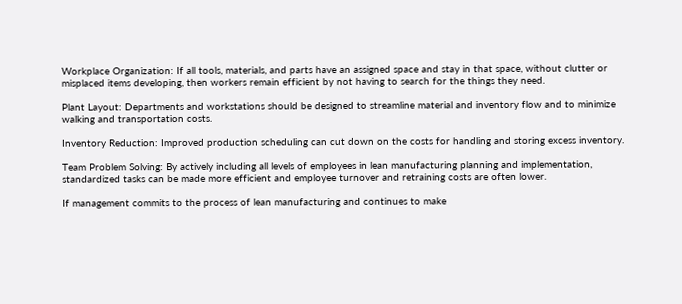Workplace Organization: If all tools, materials, and parts have an assigned space and stay in that space, without clutter or misplaced items developing, then workers remain efficient by not having to search for the things they need.

Plant Layout: Departments and workstations should be designed to streamline material and inventory flow and to minimize walking and transportation costs.

Inventory Reduction: Improved production scheduling can cut down on the costs for handling and storing excess inventory.

Team Problem Solving: By actively including all levels of employees in lean manufacturing planning and implementation, standardized tasks can be made more efficient and employee turnover and retraining costs are often lower.

If management commits to the process of lean manufacturing and continues to make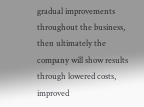gradual improvements throughout the business, then ultimately the company will show results through lowered costs, improved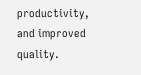productivity, and improved quality.